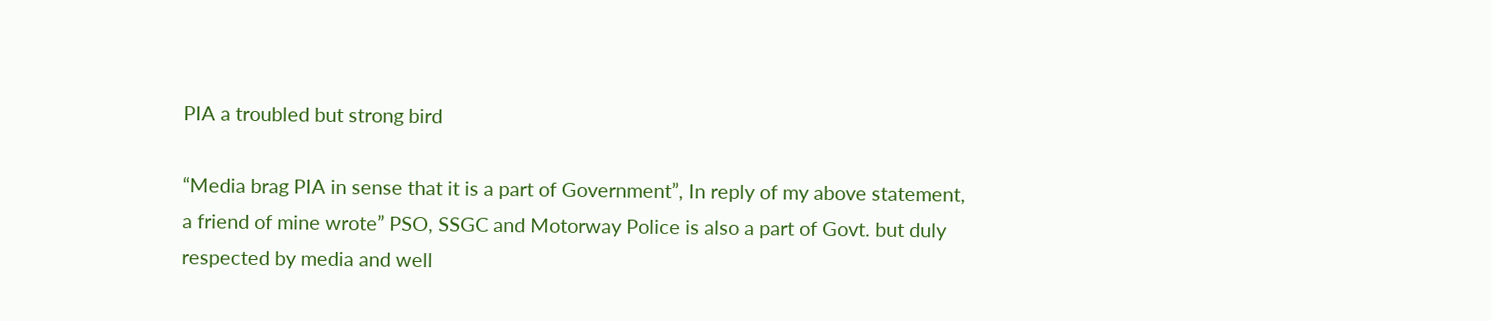PIA a troubled but strong bird

“Media brag PIA in sense that it is a part of Government”, In reply of my above statement, a friend of mine wrote” PSO, SSGC and Motorway Police is also a part of Govt. but duly respected by media and well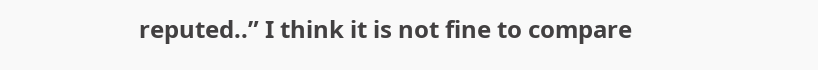reputed..” I think it is not fine to compare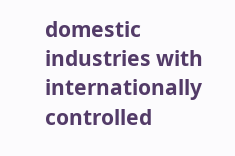domestic industries with internationally controlled